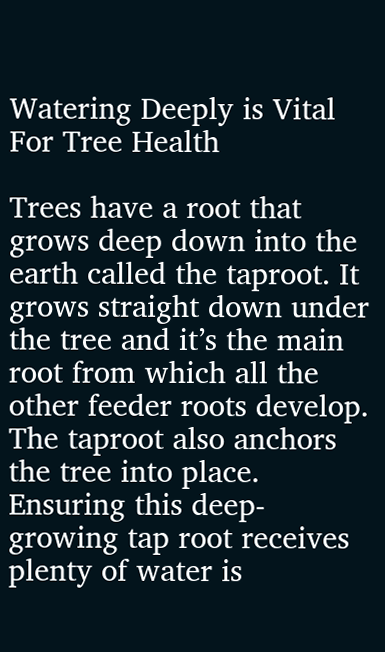Watering Deeply is Vital For Tree Health

Trees have a root that grows deep down into the earth called the taproot. It grows straight down under the tree and it’s the main root from which all the other feeder roots develop. The taproot also anchors the tree into place. Ensuring this deep-growing tap root receives plenty of water is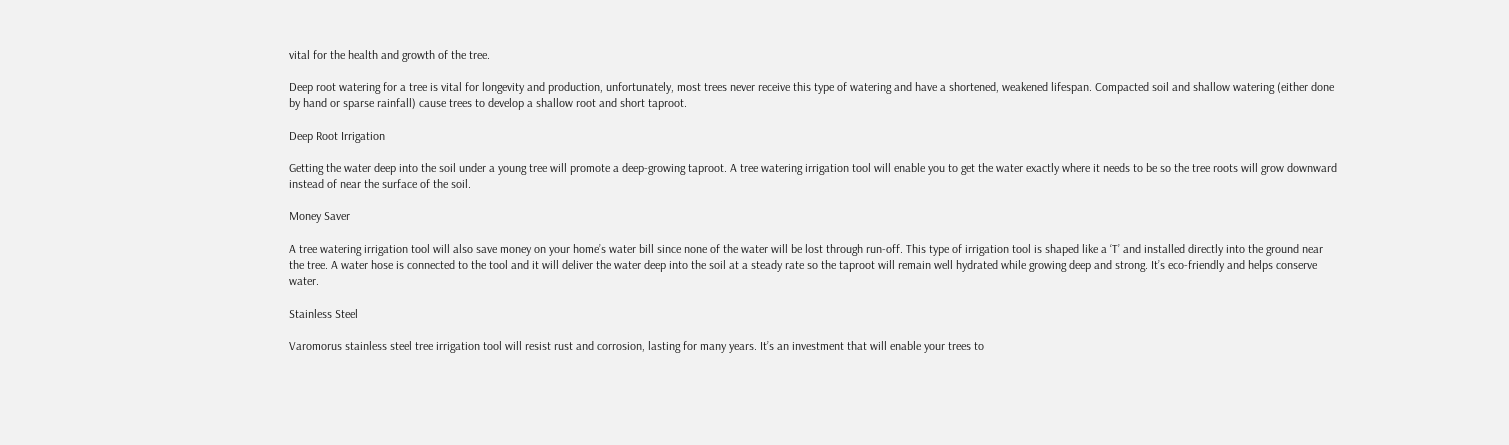vital for the health and growth of the tree.

Deep root watering for a tree is vital for longevity and production, unfortunately, most trees never receive this type of watering and have a shortened, weakened lifespan. Compacted soil and shallow watering (either done by hand or sparse rainfall) cause trees to develop a shallow root and short taproot.

Deep Root Irrigation

Getting the water deep into the soil under a young tree will promote a deep-growing taproot. A tree watering irrigation tool will enable you to get the water exactly where it needs to be so the tree roots will grow downward instead of near the surface of the soil.

Money Saver

A tree watering irrigation tool will also save money on your home’s water bill since none of the water will be lost through run-off. This type of irrigation tool is shaped like a ‘T’ and installed directly into the ground near the tree. A water hose is connected to the tool and it will deliver the water deep into the soil at a steady rate so the taproot will remain well hydrated while growing deep and strong. It’s eco-friendly and helps conserve water.

Stainless Steel

Varomorus stainless steel tree irrigation tool will resist rust and corrosion, lasting for many years. It’s an investment that will enable your trees to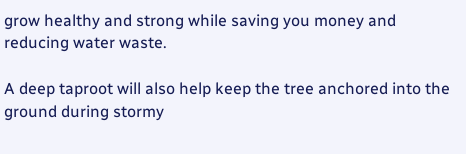grow healthy and strong while saving you money and reducing water waste.

A deep taproot will also help keep the tree anchored into the ground during stormy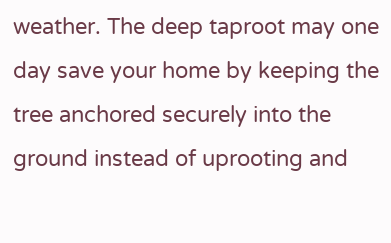weather. The deep taproot may one day save your home by keeping the tree anchored securely into the ground instead of uprooting and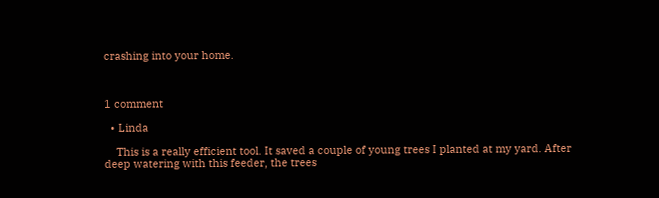crashing into your home.



1 comment

  • Linda

    This is a really efficient tool. It saved a couple of young trees I planted at my yard. After deep watering with this feeder, the trees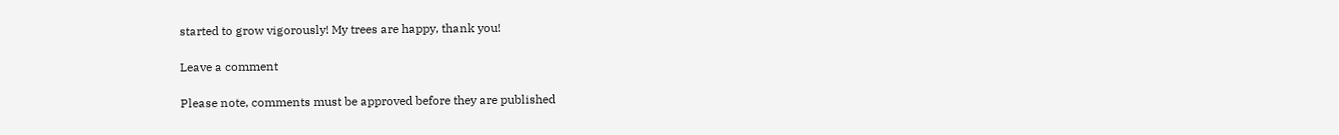started to grow vigorously! My trees are happy, thank you!

Leave a comment

Please note, comments must be approved before they are published